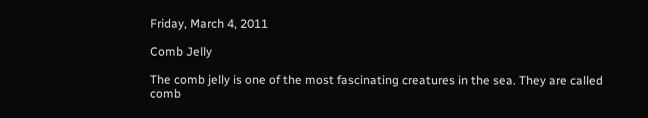Friday, March 4, 2011

Comb Jelly

The comb jelly is one of the most fascinating creatures in the sea. They are called comb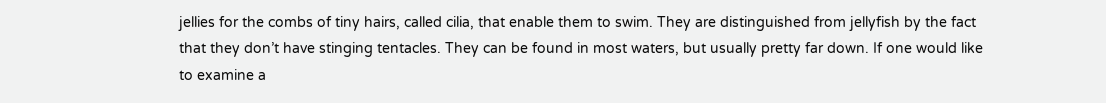jellies for the combs of tiny hairs, called cilia, that enable them to swim. They are distinguished from jellyfish by the fact that they don’t have stinging tentacles. They can be found in most waters, but usually pretty far down. If one would like to examine a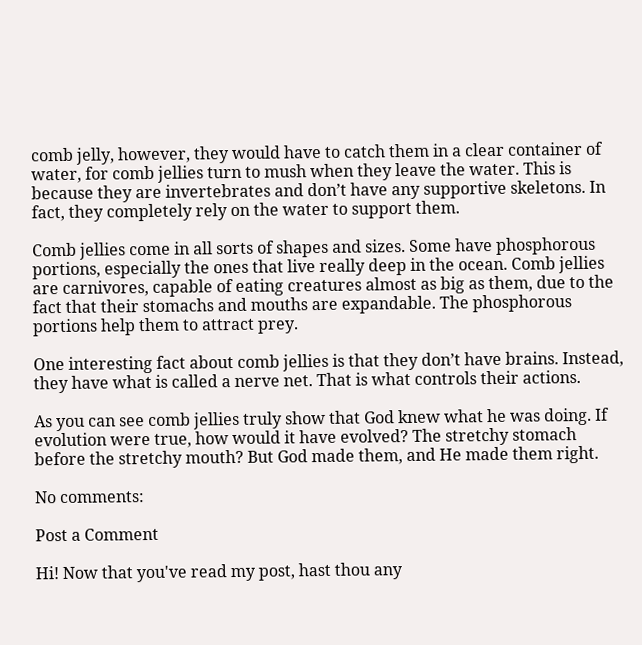comb jelly, however, they would have to catch them in a clear container of water, for comb jellies turn to mush when they leave the water. This is because they are invertebrates and don’t have any supportive skeletons. In fact, they completely rely on the water to support them.

Comb jellies come in all sorts of shapes and sizes. Some have phosphorous portions, especially the ones that live really deep in the ocean. Comb jellies are carnivores, capable of eating creatures almost as big as them, due to the fact that their stomachs and mouths are expandable. The phosphorous portions help them to attract prey.

One interesting fact about comb jellies is that they don’t have brains. Instead, they have what is called a nerve net. That is what controls their actions.

As you can see comb jellies truly show that God knew what he was doing. If evolution were true, how would it have evolved? The stretchy stomach before the stretchy mouth? But God made them, and He made them right.

No comments:

Post a Comment

Hi! Now that you've read my post, hast thou any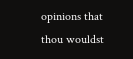opinions that thou wouldst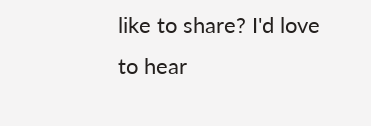like to share? I'd love to hear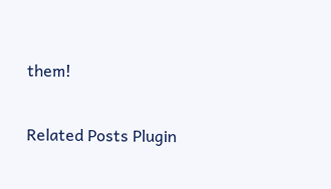them!

Related Posts Plugin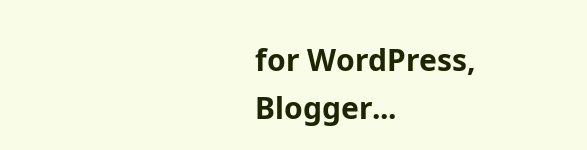for WordPress, Blogger...